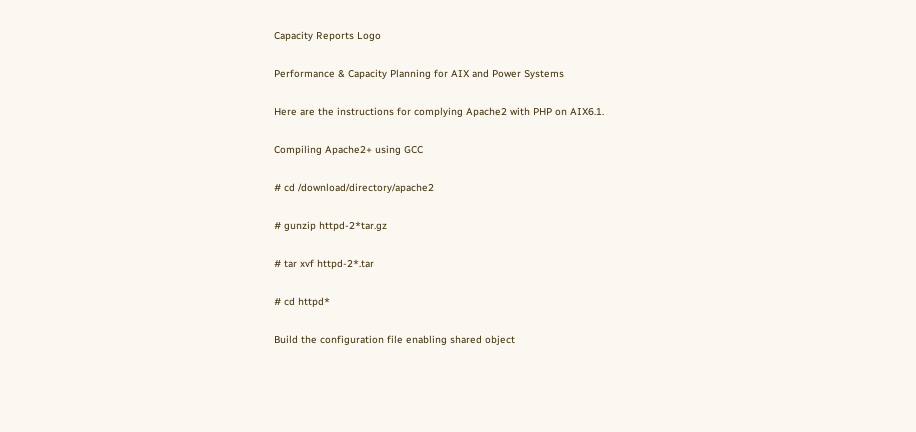Capacity Reports Logo

Performance & Capacity Planning for AIX and Power Systems

Here are the instructions for complying Apache2 with PHP on AIX6.1.

Compiling Apache2+ using GCC

# cd /download/directory/apache2

# gunzip httpd-2*tar.gz

# tar xvf httpd-2*.tar

# cd httpd*

Build the configuration file enabling shared object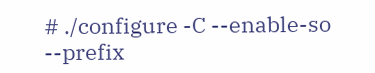# ./configure -C --enable-so --prefix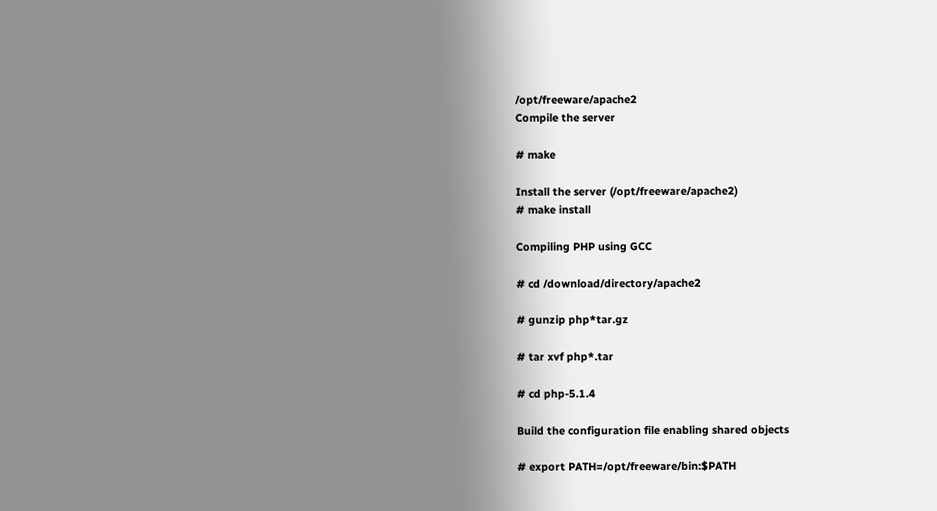/opt/freeware/apache2
Compile the server

# make

Install the server (/opt/freeware/apache2)
# make install

Compiling PHP using GCC

# cd /download/directory/apache2

# gunzip php*tar.gz

# tar xvf php*.tar

# cd php-5.1.4

Build the configuration file enabling shared objects

# export PATH=/opt/freeware/bin:$PATH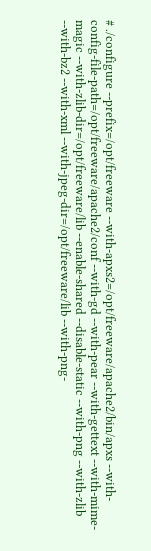# ./configure --prefix=/opt/freeware --with-apxs2=/opt/freeware/apache2/bin/apxs --with-config-file-path=/opt/freeware/apache2/conf --with-gd --with-pear --with-gettext --with-mime-magic --with-zlib-dir=/opt/freeware/lib --enable-shared --disable-static --with-png --with-zlib --with-bz2 --with-xml --with-jpeg-dir=/opt/freeware/lib --with-png-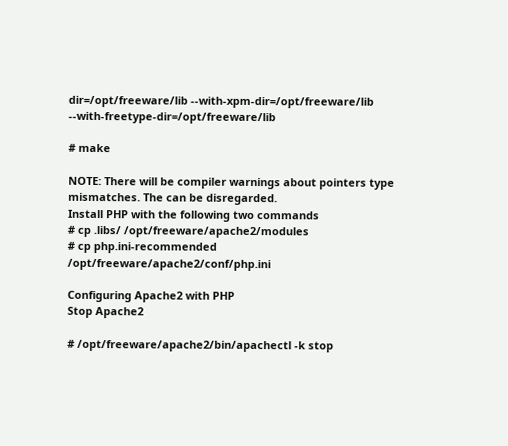dir=/opt/freeware/lib --with-xpm-dir=/opt/freeware/lib --with-freetype-dir=/opt/freeware/lib

# make

NOTE: There will be compiler warnings about pointers type mismatches. The can be disregarded.
Install PHP with the following two commands
# cp .libs/ /opt/freeware/apache2/modules
# cp php.ini-recommended /opt/freeware/apache2/conf/php.ini

Configuring Apache2 with PHP
Stop Apache2

# /opt/freeware/apache2/bin/apachectl -k stop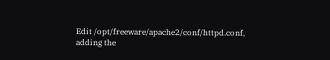Edit /opt/freeware/apache2/conf/httpd.conf, adding the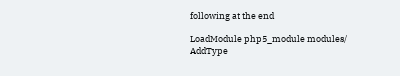following at the end

LoadModule php5_module modules/
AddType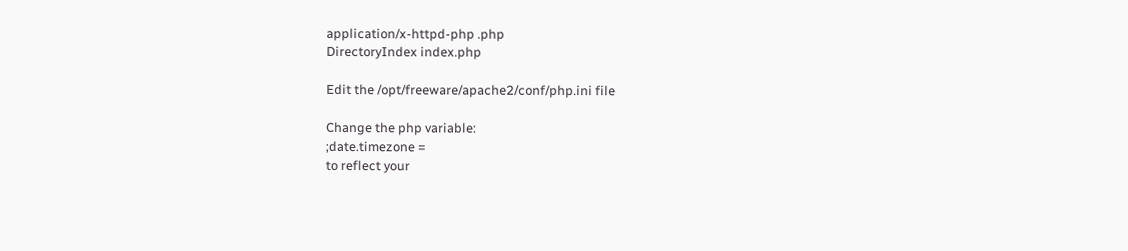application/x-httpd-php .php
DirectoryIndex index.php

Edit the /opt/freeware/apache2/conf/php.ini file

Change the php variable:
;date.timezone =
to reflect your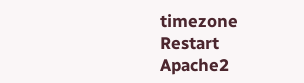timezone
Restart Apache2